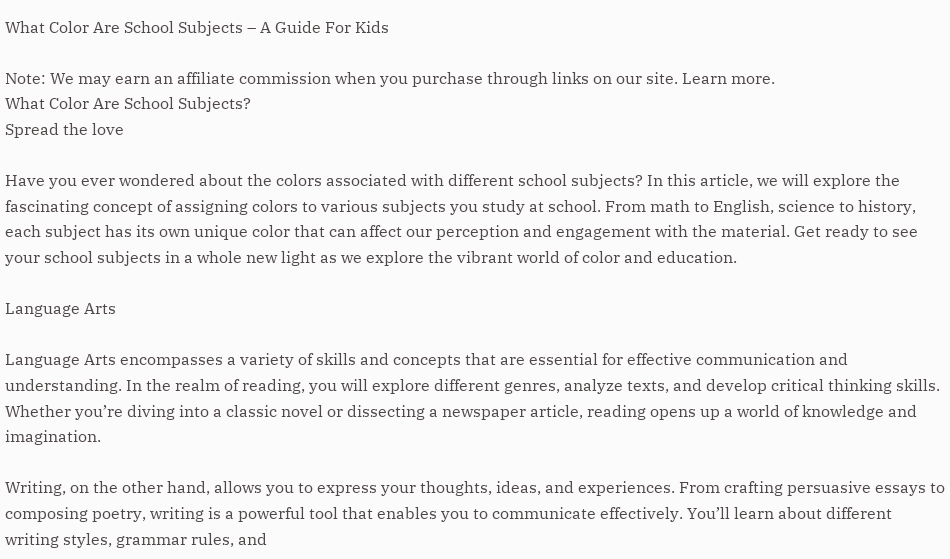What Color Are School Subjects – A Guide For Kids

Note: We may earn an affiliate commission when you purchase through links on our site. Learn more.
What Color Are School Subjects?
Spread the love

Have you ever wondered about the colors associated with different school subjects? In this article, we will explore the fascinating concept of assigning colors to various subjects you study at school. From math to English, science to history, each subject has its own unique color that can affect our perception and engagement with the material. Get ready to see your school subjects in a whole new light as we explore the vibrant world of color and education.

Language Arts

Language Arts encompasses a variety of skills and concepts that are essential for effective communication and understanding. In the realm of reading, you will explore different genres, analyze texts, and develop critical thinking skills. Whether you’re diving into a classic novel or dissecting a newspaper article, reading opens up a world of knowledge and imagination.

Writing, on the other hand, allows you to express your thoughts, ideas, and experiences. From crafting persuasive essays to composing poetry, writing is a powerful tool that enables you to communicate effectively. You’ll learn about different writing styles, grammar rules, and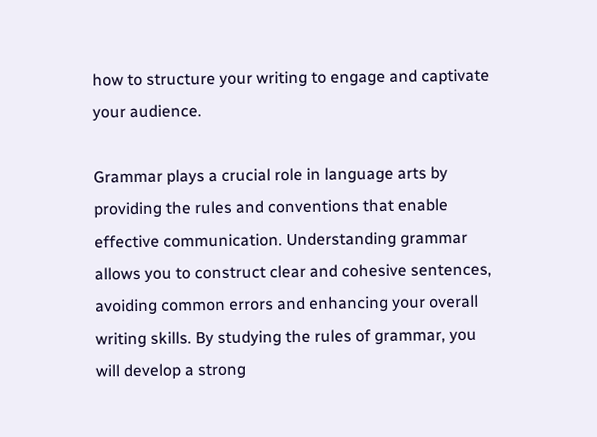how to structure your writing to engage and captivate your audience.

Grammar plays a crucial role in language arts by providing the rules and conventions that enable effective communication. Understanding grammar allows you to construct clear and cohesive sentences, avoiding common errors and enhancing your overall writing skills. By studying the rules of grammar, you will develop a strong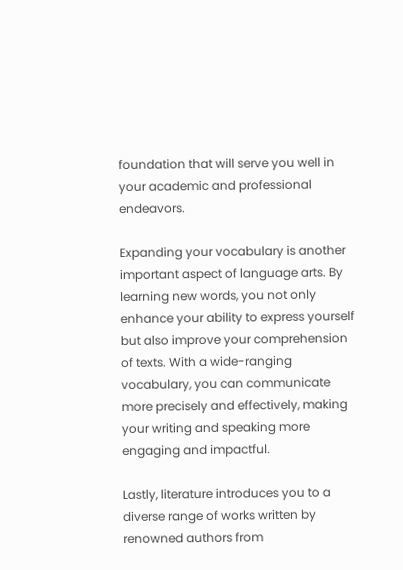foundation that will serve you well in your academic and professional endeavors.

Expanding your vocabulary is another important aspect of language arts. By learning new words, you not only enhance your ability to express yourself but also improve your comprehension of texts. With a wide-ranging vocabulary, you can communicate more precisely and effectively, making your writing and speaking more engaging and impactful.

Lastly, literature introduces you to a diverse range of works written by renowned authors from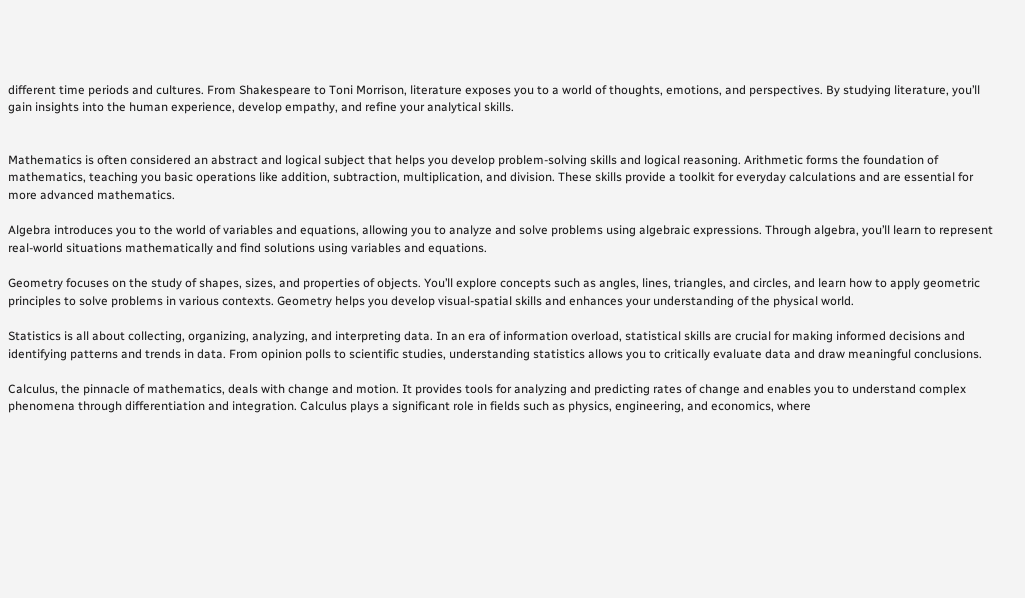different time periods and cultures. From Shakespeare to Toni Morrison, literature exposes you to a world of thoughts, emotions, and perspectives. By studying literature, you’ll gain insights into the human experience, develop empathy, and refine your analytical skills.


Mathematics is often considered an abstract and logical subject that helps you develop problem-solving skills and logical reasoning. Arithmetic forms the foundation of mathematics, teaching you basic operations like addition, subtraction, multiplication, and division. These skills provide a toolkit for everyday calculations and are essential for more advanced mathematics.

Algebra introduces you to the world of variables and equations, allowing you to analyze and solve problems using algebraic expressions. Through algebra, you’ll learn to represent real-world situations mathematically and find solutions using variables and equations.

Geometry focuses on the study of shapes, sizes, and properties of objects. You’ll explore concepts such as angles, lines, triangles, and circles, and learn how to apply geometric principles to solve problems in various contexts. Geometry helps you develop visual-spatial skills and enhances your understanding of the physical world.

Statistics is all about collecting, organizing, analyzing, and interpreting data. In an era of information overload, statistical skills are crucial for making informed decisions and identifying patterns and trends in data. From opinion polls to scientific studies, understanding statistics allows you to critically evaluate data and draw meaningful conclusions.

Calculus, the pinnacle of mathematics, deals with change and motion. It provides tools for analyzing and predicting rates of change and enables you to understand complex phenomena through differentiation and integration. Calculus plays a significant role in fields such as physics, engineering, and economics, where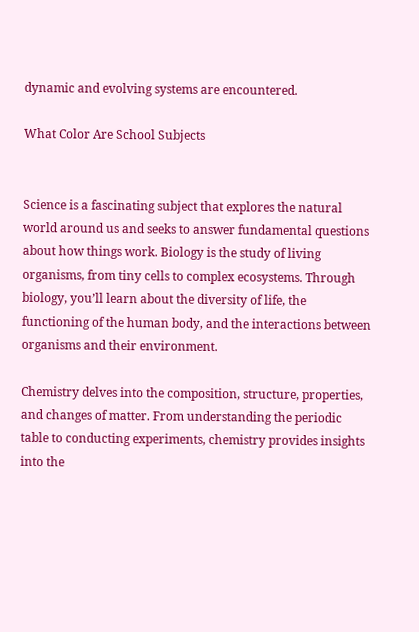dynamic and evolving systems are encountered.

What Color Are School Subjects


Science is a fascinating subject that explores the natural world around us and seeks to answer fundamental questions about how things work. Biology is the study of living organisms, from tiny cells to complex ecosystems. Through biology, you’ll learn about the diversity of life, the functioning of the human body, and the interactions between organisms and their environment.

Chemistry delves into the composition, structure, properties, and changes of matter. From understanding the periodic table to conducting experiments, chemistry provides insights into the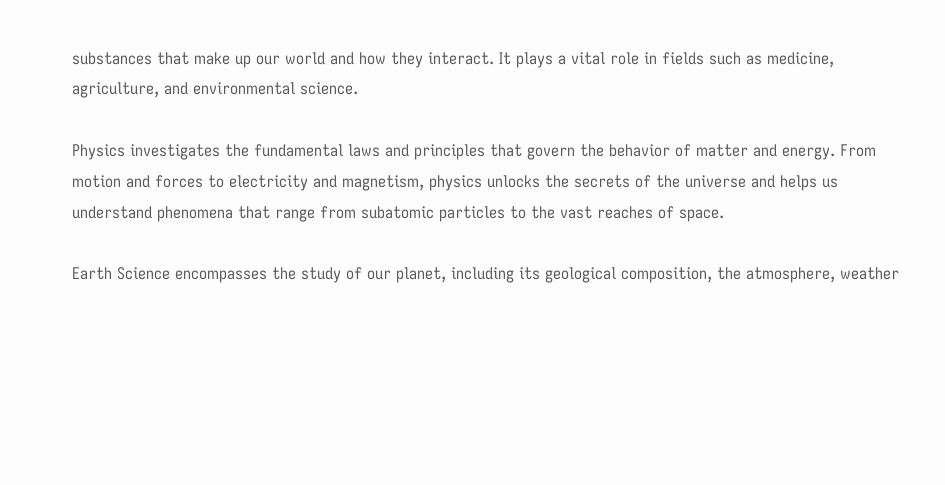substances that make up our world and how they interact. It plays a vital role in fields such as medicine, agriculture, and environmental science.

Physics investigates the fundamental laws and principles that govern the behavior of matter and energy. From motion and forces to electricity and magnetism, physics unlocks the secrets of the universe and helps us understand phenomena that range from subatomic particles to the vast reaches of space.

Earth Science encompasses the study of our planet, including its geological composition, the atmosphere, weather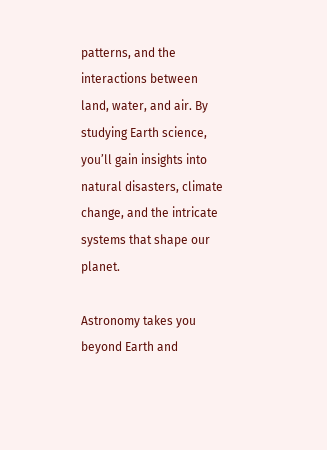patterns, and the interactions between land, water, and air. By studying Earth science, you’ll gain insights into natural disasters, climate change, and the intricate systems that shape our planet.

Astronomy takes you beyond Earth and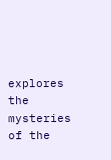explores the mysteries of the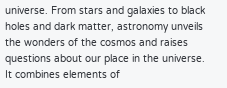universe. From stars and galaxies to black holes and dark matter, astronomy unveils the wonders of the cosmos and raises questions about our place in the universe. It combines elements of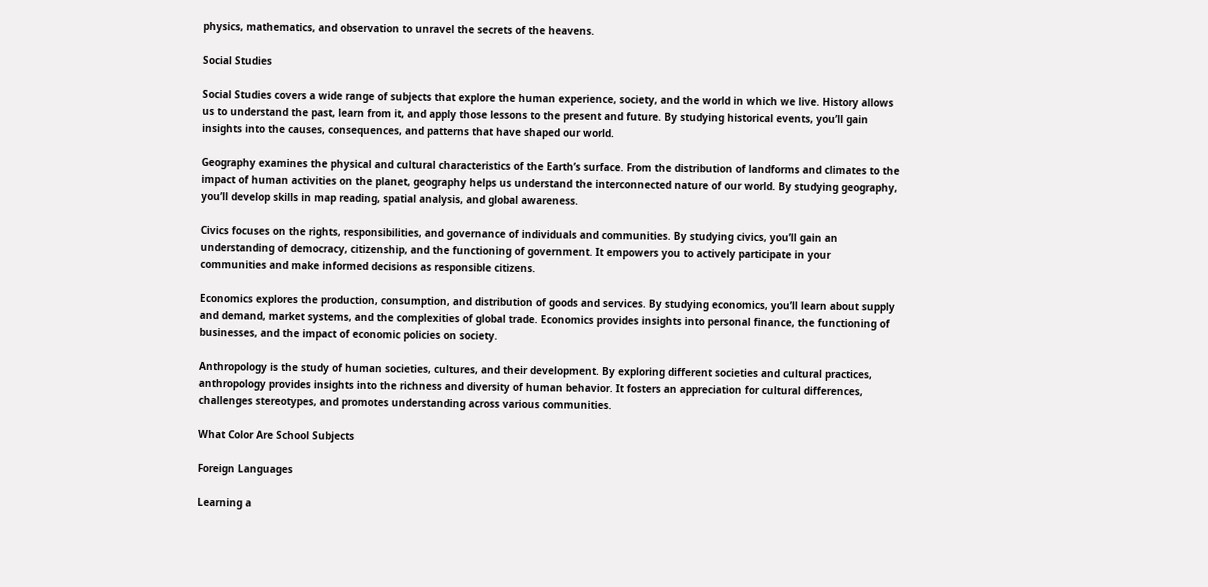physics, mathematics, and observation to unravel the secrets of the heavens.

Social Studies

Social Studies covers a wide range of subjects that explore the human experience, society, and the world in which we live. History allows us to understand the past, learn from it, and apply those lessons to the present and future. By studying historical events, you’ll gain insights into the causes, consequences, and patterns that have shaped our world.

Geography examines the physical and cultural characteristics of the Earth’s surface. From the distribution of landforms and climates to the impact of human activities on the planet, geography helps us understand the interconnected nature of our world. By studying geography, you’ll develop skills in map reading, spatial analysis, and global awareness.

Civics focuses on the rights, responsibilities, and governance of individuals and communities. By studying civics, you’ll gain an understanding of democracy, citizenship, and the functioning of government. It empowers you to actively participate in your communities and make informed decisions as responsible citizens.

Economics explores the production, consumption, and distribution of goods and services. By studying economics, you’ll learn about supply and demand, market systems, and the complexities of global trade. Economics provides insights into personal finance, the functioning of businesses, and the impact of economic policies on society.

Anthropology is the study of human societies, cultures, and their development. By exploring different societies and cultural practices, anthropology provides insights into the richness and diversity of human behavior. It fosters an appreciation for cultural differences, challenges stereotypes, and promotes understanding across various communities.

What Color Are School Subjects

Foreign Languages

Learning a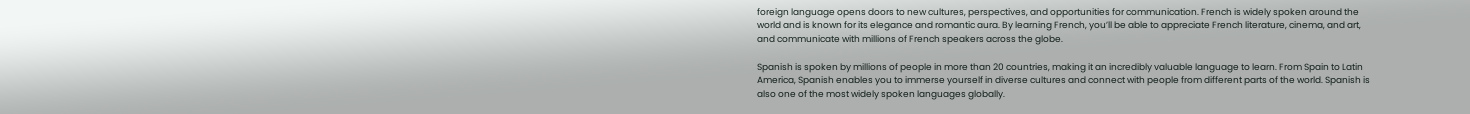foreign language opens doors to new cultures, perspectives, and opportunities for communication. French is widely spoken around the world and is known for its elegance and romantic aura. By learning French, you’ll be able to appreciate French literature, cinema, and art, and communicate with millions of French speakers across the globe.

Spanish is spoken by millions of people in more than 20 countries, making it an incredibly valuable language to learn. From Spain to Latin America, Spanish enables you to immerse yourself in diverse cultures and connect with people from different parts of the world. Spanish is also one of the most widely spoken languages globally.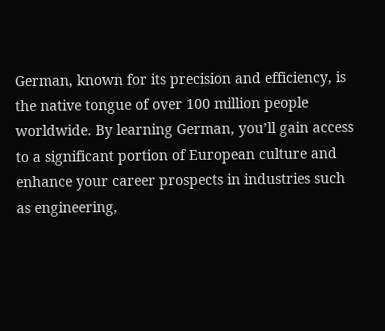German, known for its precision and efficiency, is the native tongue of over 100 million people worldwide. By learning German, you’ll gain access to a significant portion of European culture and enhance your career prospects in industries such as engineering,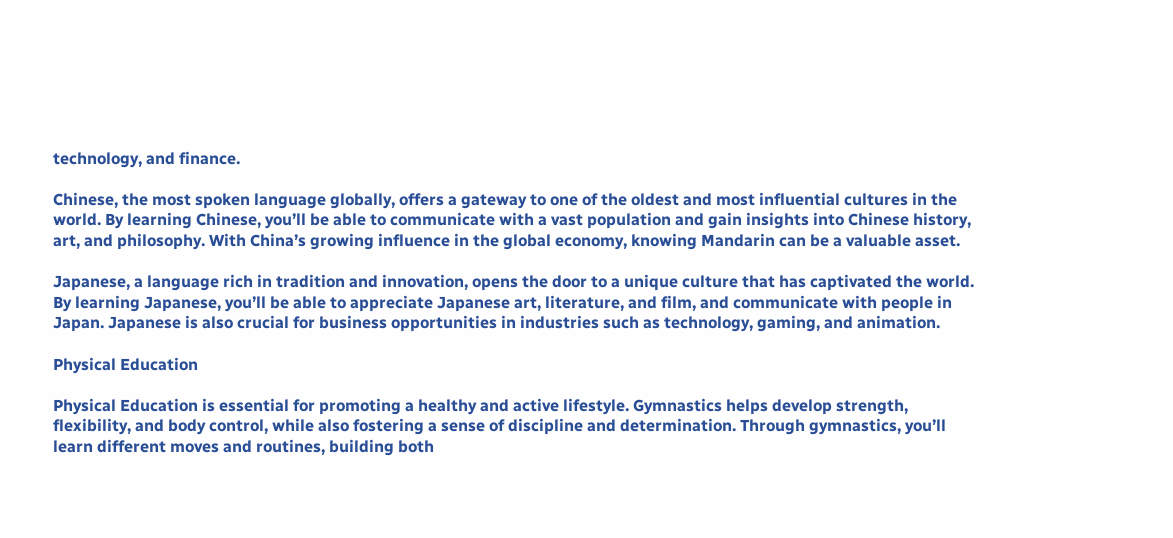technology, and finance.

Chinese, the most spoken language globally, offers a gateway to one of the oldest and most influential cultures in the world. By learning Chinese, you’ll be able to communicate with a vast population and gain insights into Chinese history, art, and philosophy. With China’s growing influence in the global economy, knowing Mandarin can be a valuable asset.

Japanese, a language rich in tradition and innovation, opens the door to a unique culture that has captivated the world. By learning Japanese, you’ll be able to appreciate Japanese art, literature, and film, and communicate with people in Japan. Japanese is also crucial for business opportunities in industries such as technology, gaming, and animation.

Physical Education

Physical Education is essential for promoting a healthy and active lifestyle. Gymnastics helps develop strength, flexibility, and body control, while also fostering a sense of discipline and determination. Through gymnastics, you’ll learn different moves and routines, building both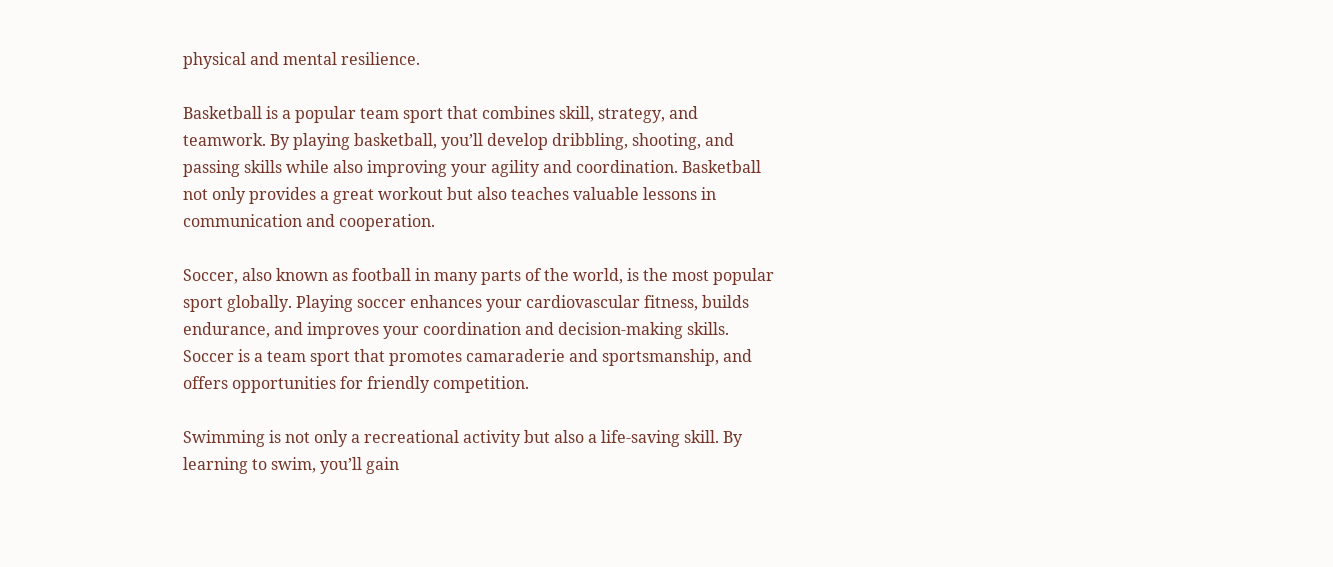physical and mental resilience.

Basketball is a popular team sport that combines skill, strategy, and teamwork. By playing basketball, you’ll develop dribbling, shooting, and passing skills while also improving your agility and coordination. Basketball not only provides a great workout but also teaches valuable lessons in communication and cooperation.

Soccer, also known as football in many parts of the world, is the most popular sport globally. Playing soccer enhances your cardiovascular fitness, builds endurance, and improves your coordination and decision-making skills. Soccer is a team sport that promotes camaraderie and sportsmanship, and offers opportunities for friendly competition.

Swimming is not only a recreational activity but also a life-saving skill. By learning to swim, you’ll gain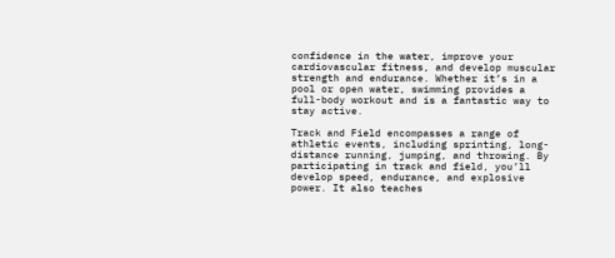confidence in the water, improve your cardiovascular fitness, and develop muscular strength and endurance. Whether it’s in a pool or open water, swimming provides a full-body workout and is a fantastic way to stay active.

Track and Field encompasses a range of athletic events, including sprinting, long-distance running, jumping, and throwing. By participating in track and field, you’ll develop speed, endurance, and explosive power. It also teaches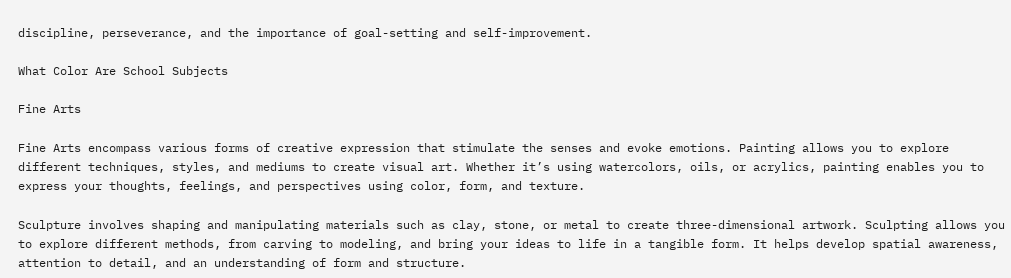discipline, perseverance, and the importance of goal-setting and self-improvement.

What Color Are School Subjects

Fine Arts

Fine Arts encompass various forms of creative expression that stimulate the senses and evoke emotions. Painting allows you to explore different techniques, styles, and mediums to create visual art. Whether it’s using watercolors, oils, or acrylics, painting enables you to express your thoughts, feelings, and perspectives using color, form, and texture.

Sculpture involves shaping and manipulating materials such as clay, stone, or metal to create three-dimensional artwork. Sculpting allows you to explore different methods, from carving to modeling, and bring your ideas to life in a tangible form. It helps develop spatial awareness, attention to detail, and an understanding of form and structure.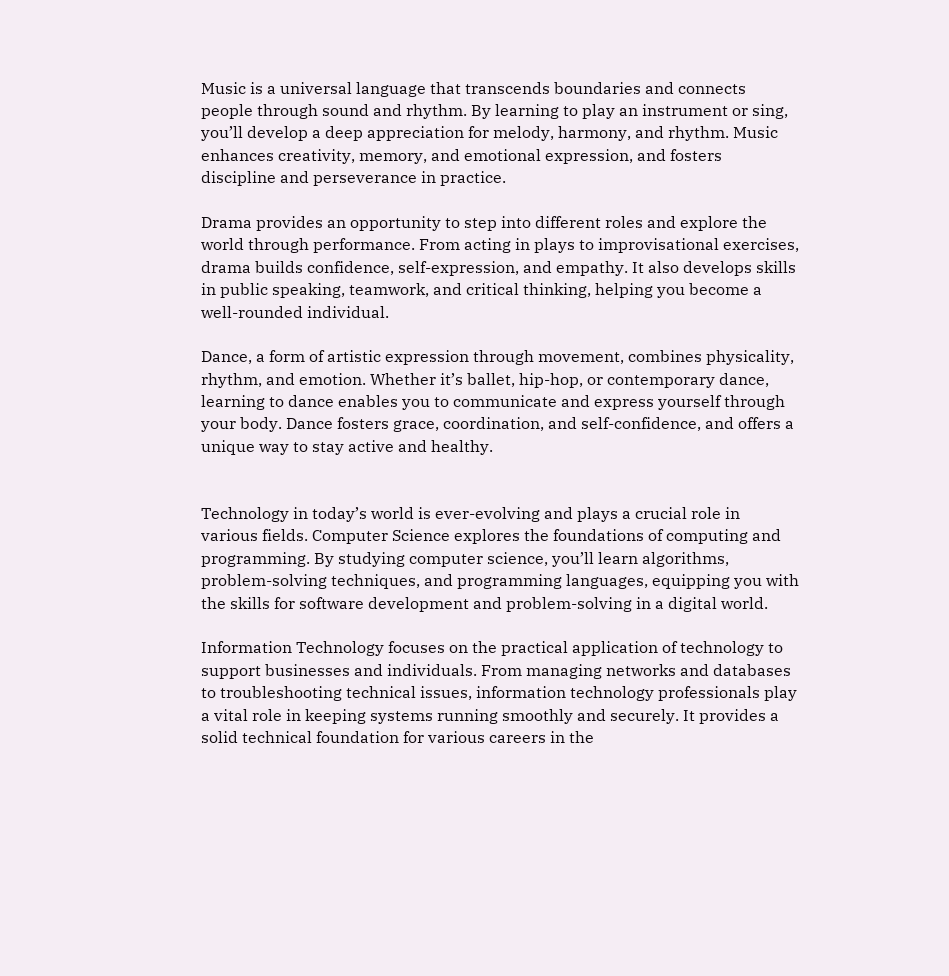Music is a universal language that transcends boundaries and connects people through sound and rhythm. By learning to play an instrument or sing, you’ll develop a deep appreciation for melody, harmony, and rhythm. Music enhances creativity, memory, and emotional expression, and fosters discipline and perseverance in practice.

Drama provides an opportunity to step into different roles and explore the world through performance. From acting in plays to improvisational exercises, drama builds confidence, self-expression, and empathy. It also develops skills in public speaking, teamwork, and critical thinking, helping you become a well-rounded individual.

Dance, a form of artistic expression through movement, combines physicality, rhythm, and emotion. Whether it’s ballet, hip-hop, or contemporary dance, learning to dance enables you to communicate and express yourself through your body. Dance fosters grace, coordination, and self-confidence, and offers a unique way to stay active and healthy.


Technology in today’s world is ever-evolving and plays a crucial role in various fields. Computer Science explores the foundations of computing and programming. By studying computer science, you’ll learn algorithms, problem-solving techniques, and programming languages, equipping you with the skills for software development and problem-solving in a digital world.

Information Technology focuses on the practical application of technology to support businesses and individuals. From managing networks and databases to troubleshooting technical issues, information technology professionals play a vital role in keeping systems running smoothly and securely. It provides a solid technical foundation for various careers in the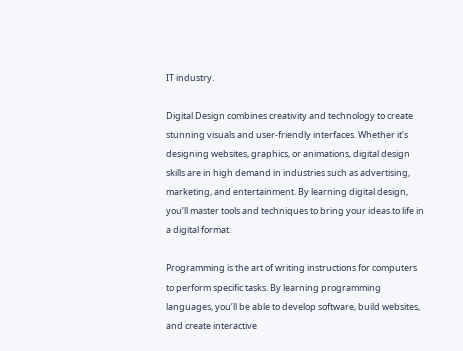IT industry.

Digital Design combines creativity and technology to create stunning visuals and user-friendly interfaces. Whether it’s designing websites, graphics, or animations, digital design skills are in high demand in industries such as advertising, marketing, and entertainment. By learning digital design, you’ll master tools and techniques to bring your ideas to life in a digital format.

Programming is the art of writing instructions for computers to perform specific tasks. By learning programming languages, you’ll be able to develop software, build websites, and create interactive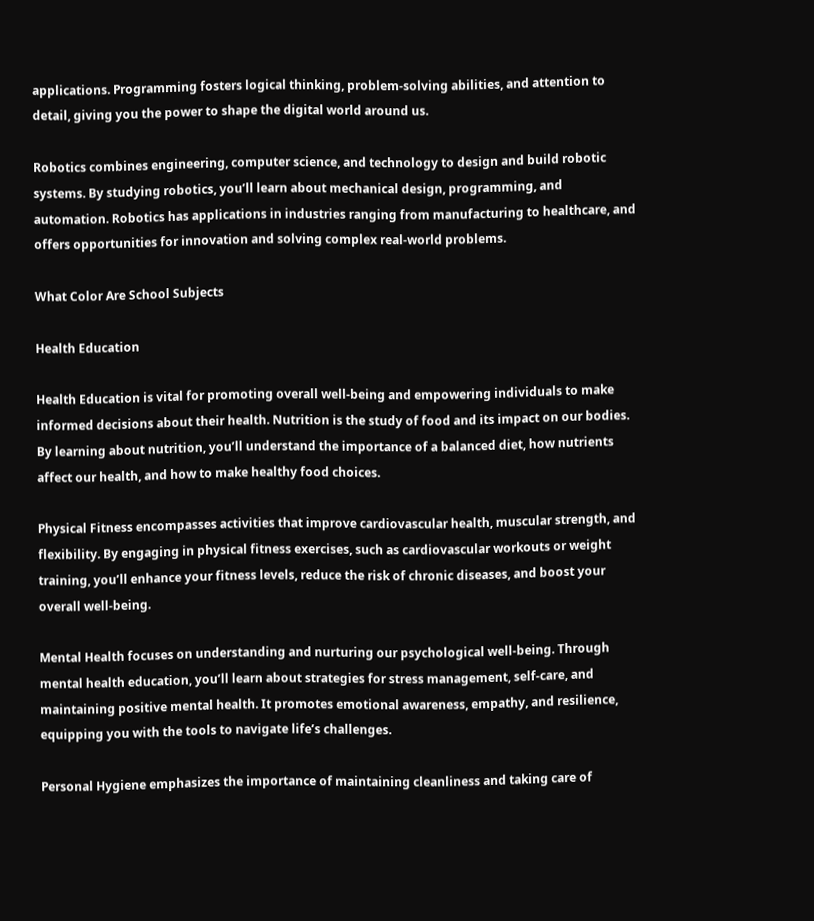applications. Programming fosters logical thinking, problem-solving abilities, and attention to detail, giving you the power to shape the digital world around us.

Robotics combines engineering, computer science, and technology to design and build robotic systems. By studying robotics, you’ll learn about mechanical design, programming, and automation. Robotics has applications in industries ranging from manufacturing to healthcare, and offers opportunities for innovation and solving complex real-world problems.

What Color Are School Subjects

Health Education

Health Education is vital for promoting overall well-being and empowering individuals to make informed decisions about their health. Nutrition is the study of food and its impact on our bodies. By learning about nutrition, you’ll understand the importance of a balanced diet, how nutrients affect our health, and how to make healthy food choices.

Physical Fitness encompasses activities that improve cardiovascular health, muscular strength, and flexibility. By engaging in physical fitness exercises, such as cardiovascular workouts or weight training, you’ll enhance your fitness levels, reduce the risk of chronic diseases, and boost your overall well-being.

Mental Health focuses on understanding and nurturing our psychological well-being. Through mental health education, you’ll learn about strategies for stress management, self-care, and maintaining positive mental health. It promotes emotional awareness, empathy, and resilience, equipping you with the tools to navigate life’s challenges.

Personal Hygiene emphasizes the importance of maintaining cleanliness and taking care of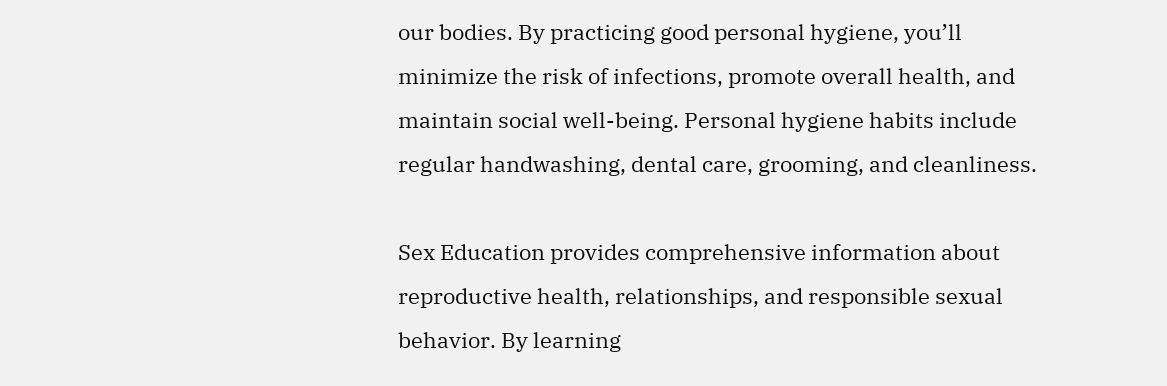our bodies. By practicing good personal hygiene, you’ll minimize the risk of infections, promote overall health, and maintain social well-being. Personal hygiene habits include regular handwashing, dental care, grooming, and cleanliness.

Sex Education provides comprehensive information about reproductive health, relationships, and responsible sexual behavior. By learning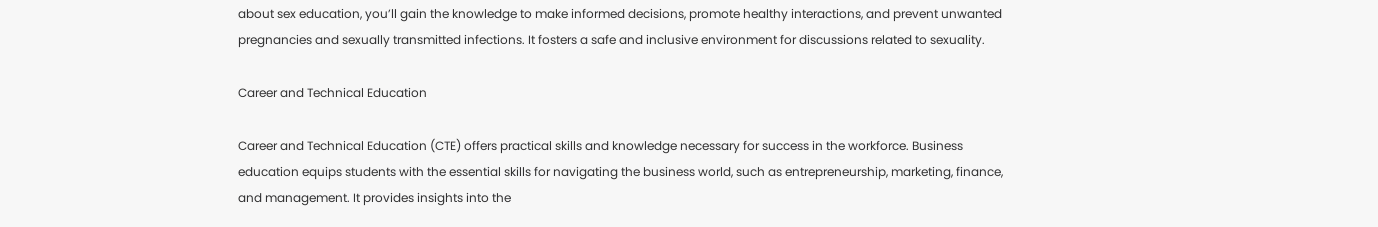about sex education, you’ll gain the knowledge to make informed decisions, promote healthy interactions, and prevent unwanted pregnancies and sexually transmitted infections. It fosters a safe and inclusive environment for discussions related to sexuality.

Career and Technical Education

Career and Technical Education (CTE) offers practical skills and knowledge necessary for success in the workforce. Business education equips students with the essential skills for navigating the business world, such as entrepreneurship, marketing, finance, and management. It provides insights into the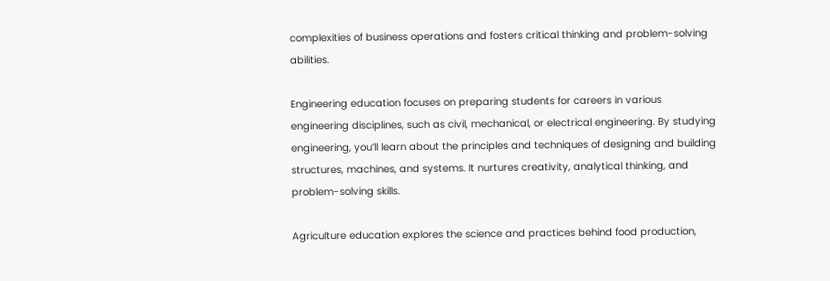complexities of business operations and fosters critical thinking and problem-solving abilities.

Engineering education focuses on preparing students for careers in various engineering disciplines, such as civil, mechanical, or electrical engineering. By studying engineering, you’ll learn about the principles and techniques of designing and building structures, machines, and systems. It nurtures creativity, analytical thinking, and problem-solving skills.

Agriculture education explores the science and practices behind food production,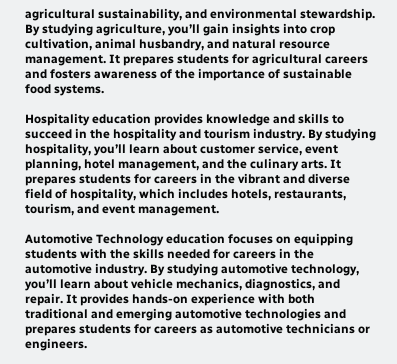agricultural sustainability, and environmental stewardship. By studying agriculture, you’ll gain insights into crop cultivation, animal husbandry, and natural resource management. It prepares students for agricultural careers and fosters awareness of the importance of sustainable food systems.

Hospitality education provides knowledge and skills to succeed in the hospitality and tourism industry. By studying hospitality, you’ll learn about customer service, event planning, hotel management, and the culinary arts. It prepares students for careers in the vibrant and diverse field of hospitality, which includes hotels, restaurants, tourism, and event management.

Automotive Technology education focuses on equipping students with the skills needed for careers in the automotive industry. By studying automotive technology, you’ll learn about vehicle mechanics, diagnostics, and repair. It provides hands-on experience with both traditional and emerging automotive technologies and prepares students for careers as automotive technicians or engineers.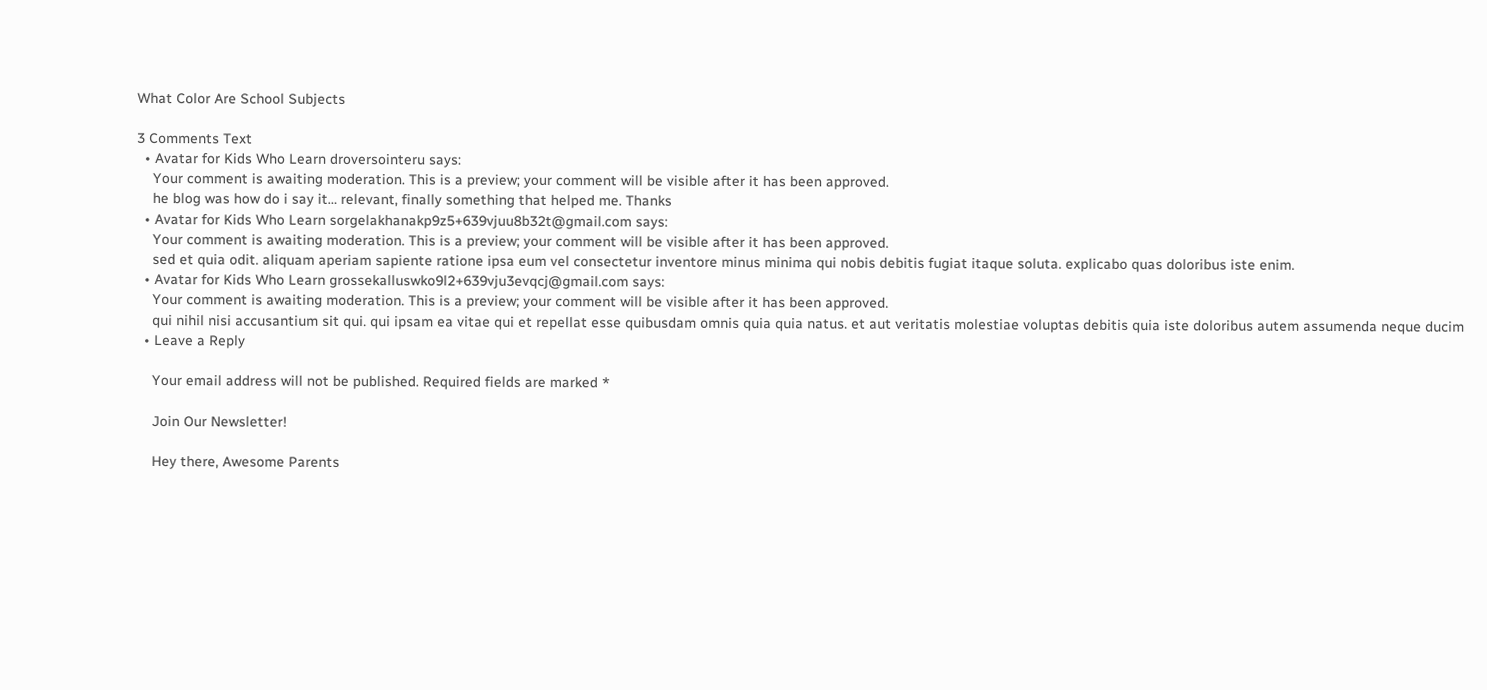What Color Are School Subjects

3 Comments Text
  • Avatar for Kids Who Learn droversointeru says:
    Your comment is awaiting moderation. This is a preview; your comment will be visible after it has been approved.
    he blog was how do i say it… relevant, finally something that helped me. Thanks
  • Avatar for Kids Who Learn sorgelakhanakp9z5+639vjuu8b32t@gmail.com says:
    Your comment is awaiting moderation. This is a preview; your comment will be visible after it has been approved.
    sed et quia odit. aliquam aperiam sapiente ratione ipsa eum vel consectetur inventore minus minima qui nobis debitis fugiat itaque soluta. explicabo quas doloribus iste enim.
  • Avatar for Kids Who Learn grossekalluswko9l2+639vju3evqcj@gmail.com says:
    Your comment is awaiting moderation. This is a preview; your comment will be visible after it has been approved.
    qui nihil nisi accusantium sit qui. qui ipsam ea vitae qui et repellat esse quibusdam omnis quia quia natus. et aut veritatis molestiae voluptas debitis quia iste doloribus autem assumenda neque ducim
  • Leave a Reply

    Your email address will not be published. Required fields are marked *

    Join Our Newsletter!

    Hey there, Awesome Parents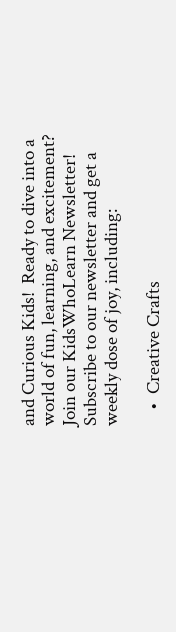and Curious Kids!  Ready to dive into a world of fun, learning, and excitement? Join our KidsWhoLearn Newsletter! Subscribe to our newsletter and get a weekly dose of joy, including:

    •  Creative Crafts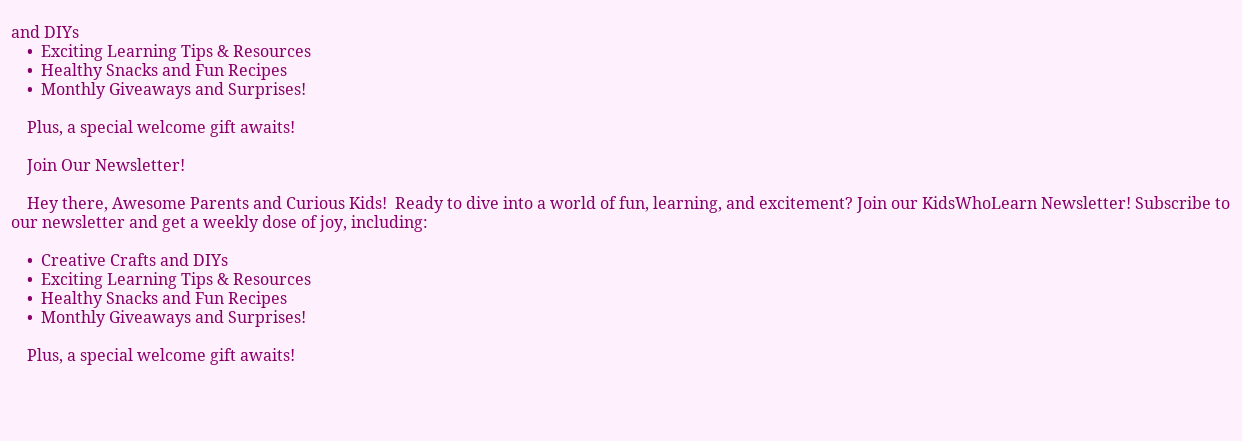and DIYs
    •  Exciting Learning Tips & Resources
    •  Healthy Snacks and Fun Recipes
    •  Monthly Giveaways and Surprises!

    Plus, a special welcome gift awaits!

    Join Our Newsletter!

    Hey there, Awesome Parents and Curious Kids!  Ready to dive into a world of fun, learning, and excitement? Join our KidsWhoLearn Newsletter! Subscribe to our newsletter and get a weekly dose of joy, including:

    •  Creative Crafts and DIYs
    •  Exciting Learning Tips & Resources
    •  Healthy Snacks and Fun Recipes
    •  Monthly Giveaways and Surprises!

    Plus, a special welcome gift awaits!